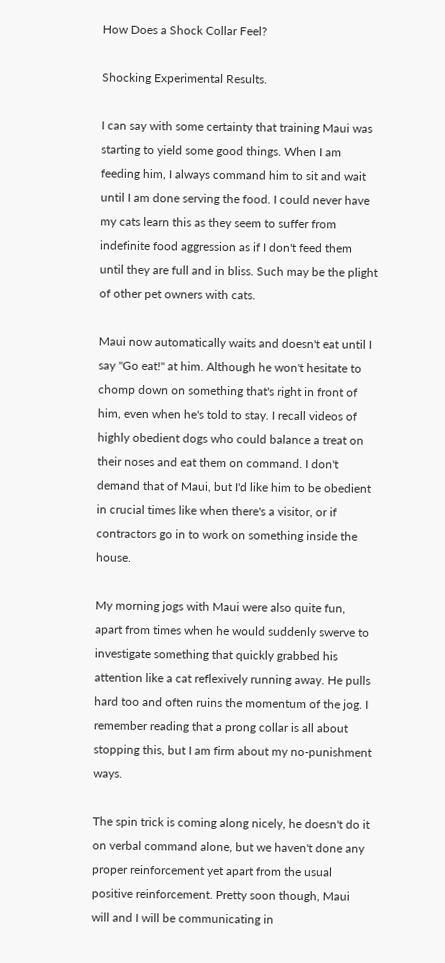How Does a Shock Collar Feel?

Shocking Experimental Results.

I can say with some certainty that training Maui was starting to yield some good things. When I am feeding him, I always command him to sit and wait until I am done serving the food. I could never have my cats learn this as they seem to suffer from indefinite food aggression as if I don't feed them until they are full and in bliss. Such may be the plight of other pet owners with cats.

Maui now automatically waits and doesn't eat until I say "Go eat!" at him. Although he won't hesitate to chomp down on something that's right in front of him, even when he's told to stay. I recall videos of highly obedient dogs who could balance a treat on their noses and eat them on command. I don't demand that of Maui, but I'd like him to be obedient in crucial times like when there's a visitor, or if contractors go in to work on something inside the house.

My morning jogs with Maui were also quite fun, apart from times when he would suddenly swerve to investigate something that quickly grabbed his attention like a cat reflexively running away. He pulls hard too and often ruins the momentum of the jog. I remember reading that a prong collar is all about stopping this, but I am firm about my no-punishment ways.

The spin trick is coming along nicely, he doesn't do it on verbal command alone, but we haven't done any proper reinforcement yet apart from the usual positive reinforcement. Pretty soon though, Maui will and I will be communicating in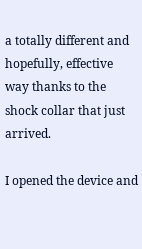a totally different and hopefully, effective way thanks to the shock collar that just arrived.

I opened the device and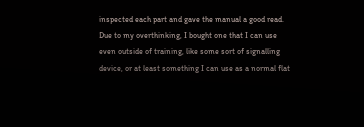inspected each part and gave the manual a good read. Due to my overthinking, I bought one that I can use even outside of training, like some sort of signalling device, or at least something I can use as a normal flat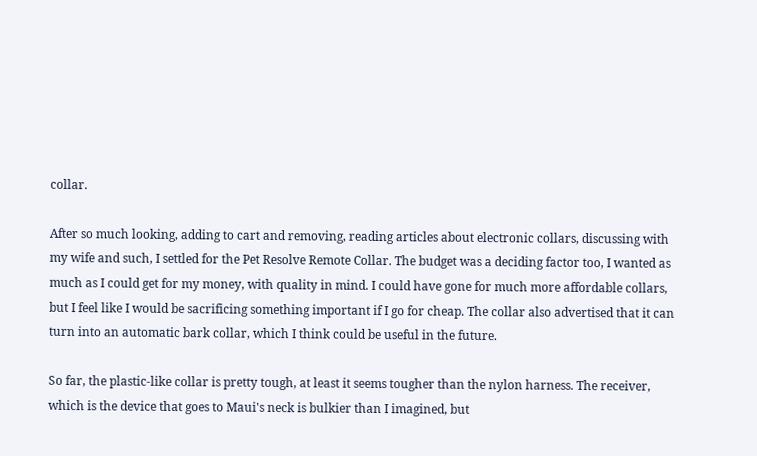collar.

After so much looking, adding to cart and removing, reading articles about electronic collars, discussing with my wife and such, I settled for the Pet Resolve Remote Collar. The budget was a deciding factor too, I wanted as much as I could get for my money, with quality in mind. I could have gone for much more affordable collars, but I feel like I would be sacrificing something important if I go for cheap. The collar also advertised that it can turn into an automatic bark collar, which I think could be useful in the future.

So far, the plastic-like collar is pretty tough, at least it seems tougher than the nylon harness. The receiver, which is the device that goes to Maui's neck is bulkier than I imagined, but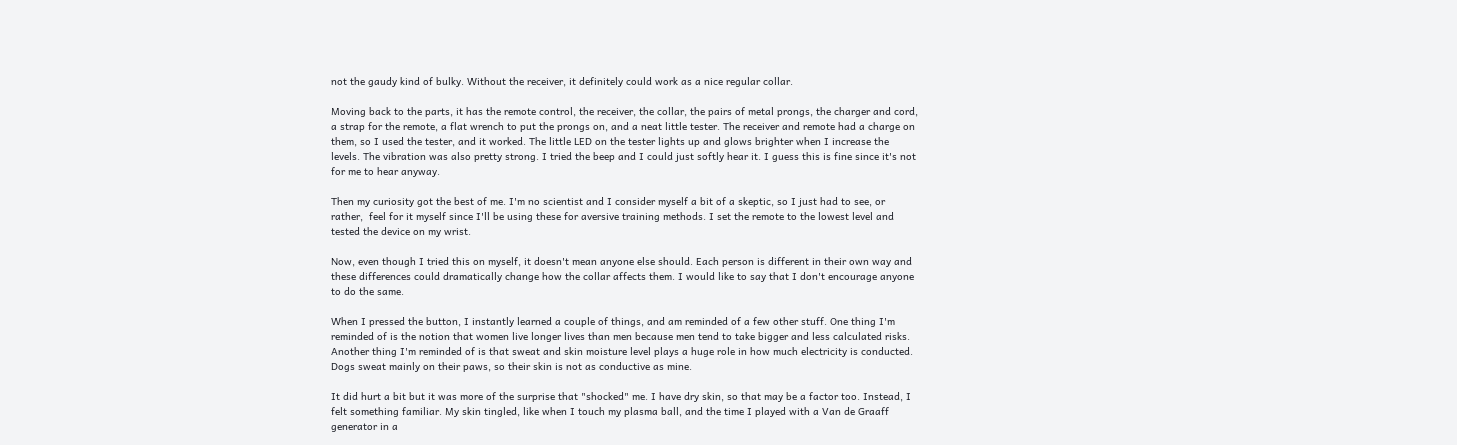not the gaudy kind of bulky. Without the receiver, it definitely could work as a nice regular collar.

Moving back to the parts, it has the remote control, the receiver, the collar, the pairs of metal prongs, the charger and cord, a strap for the remote, a flat wrench to put the prongs on, and a neat little tester. The receiver and remote had a charge on them, so I used the tester, and it worked. The little LED on the tester lights up and glows brighter when I increase the levels. The vibration was also pretty strong. I tried the beep and I could just softly hear it. I guess this is fine since it's not for me to hear anyway.

Then my curiosity got the best of me. I'm no scientist and I consider myself a bit of a skeptic, so I just had to see, or rather,  feel for it myself since I'll be using these for aversive training methods. I set the remote to the lowest level and tested the device on my wrist.

Now, even though I tried this on myself, it doesn't mean anyone else should. Each person is different in their own way and these differences could dramatically change how the collar affects them. I would like to say that I don't encourage anyone to do the same.

When I pressed the button, I instantly learned a couple of things, and am reminded of a few other stuff. One thing I'm reminded of is the notion that women live longer lives than men because men tend to take bigger and less calculated risks. Another thing I'm reminded of is that sweat and skin moisture level plays a huge role in how much electricity is conducted. Dogs sweat mainly on their paws, so their skin is not as conductive as mine.

It did hurt a bit but it was more of the surprise that "shocked" me. I have dry skin, so that may be a factor too. Instead, I felt something familiar. My skin tingled, like when I touch my plasma ball, and the time I played with a Van de Graaff generator in a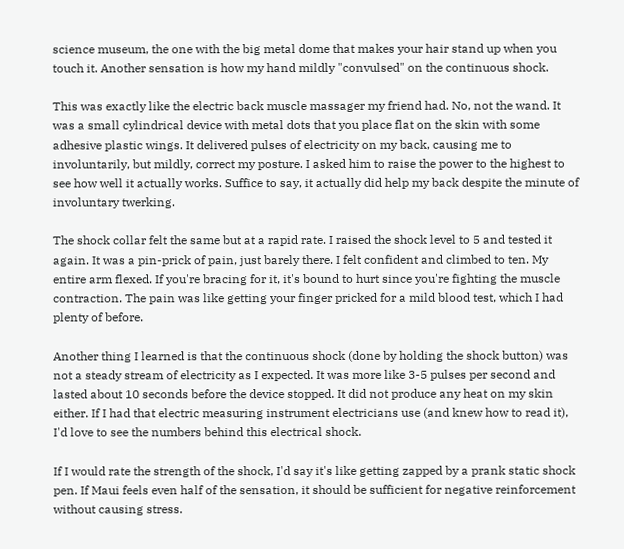science museum, the one with the big metal dome that makes your hair stand up when you touch it. Another sensation is how my hand mildly "convulsed" on the continuous shock.

This was exactly like the electric back muscle massager my friend had. No, not the wand. It was a small cylindrical device with metal dots that you place flat on the skin with some adhesive plastic wings. It delivered pulses of electricity on my back, causing me to involuntarily, but mildly, correct my posture. I asked him to raise the power to the highest to see how well it actually works. Suffice to say, it actually did help my back despite the minute of involuntary twerking.

The shock collar felt the same but at a rapid rate. I raised the shock level to 5 and tested it again. It was a pin-prick of pain, just barely there. I felt confident and climbed to ten. My entire arm flexed. If you're bracing for it, it's bound to hurt since you're fighting the muscle contraction. The pain was like getting your finger pricked for a mild blood test, which I had plenty of before.

Another thing I learned is that the continuous shock (done by holding the shock button) was not a steady stream of electricity as I expected. It was more like 3-5 pulses per second and lasted about 10 seconds before the device stopped. It did not produce any heat on my skin either. If I had that electric measuring instrument electricians use (and knew how to read it), I'd love to see the numbers behind this electrical shock.

If I would rate the strength of the shock, I'd say it's like getting zapped by a prank static shock pen. If Maui feels even half of the sensation, it should be sufficient for negative reinforcement without causing stress.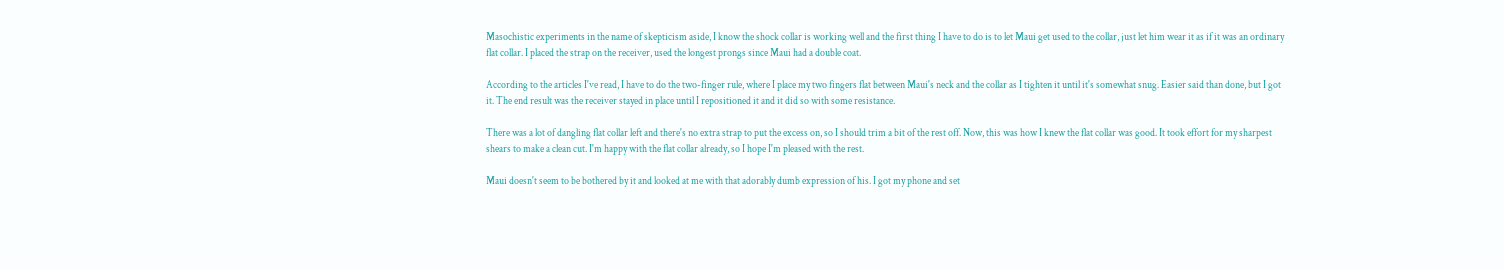Masochistic experiments in the name of skepticism aside, I know the shock collar is working well and the first thing I have to do is to let Maui get used to the collar, just let him wear it as if it was an ordinary flat collar. I placed the strap on the receiver, used the longest prongs since Maui had a double coat.

According to the articles I've read, I have to do the two-finger rule, where I place my two fingers flat between Maui's neck and the collar as I tighten it until it's somewhat snug. Easier said than done, but I got it. The end result was the receiver stayed in place until I repositioned it and it did so with some resistance.

There was a lot of dangling flat collar left and there's no extra strap to put the excess on, so I should trim a bit of the rest off. Now, this was how I knew the flat collar was good. It took effort for my sharpest shears to make a clean cut. I'm happy with the flat collar already, so I hope I'm pleased with the rest.

Maui doesn't seem to be bothered by it and looked at me with that adorably dumb expression of his. I got my phone and set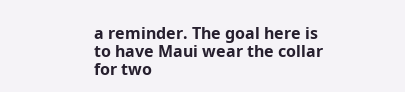a reminder. The goal here is to have Maui wear the collar for two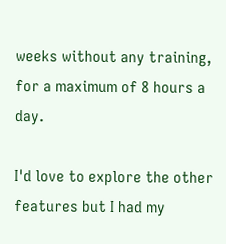weeks without any training, for a maximum of 8 hours a day.

I'd love to explore the other features but I had my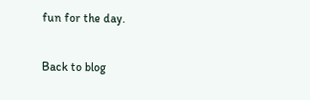fun for the day.

Back to blog